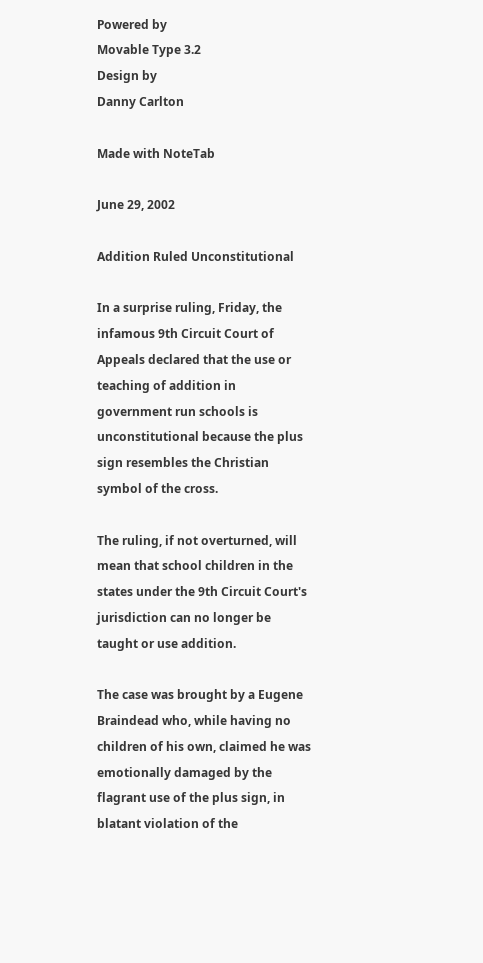Powered by
Movable Type 3.2
Design by
Danny Carlton

Made with NoteTab

June 29, 2002

Addition Ruled Unconstitutional

In a surprise ruling, Friday, the infamous 9th Circuit Court of Appeals declared that the use or teaching of addition in government run schools is unconstitutional because the plus sign resembles the Christian symbol of the cross.

The ruling, if not overturned, will mean that school children in the states under the 9th Circuit Court's jurisdiction can no longer be taught or use addition.

The case was brought by a Eugene Braindead who, while having no children of his own, claimed he was emotionally damaged by the flagrant use of the plus sign, in blatant violation of the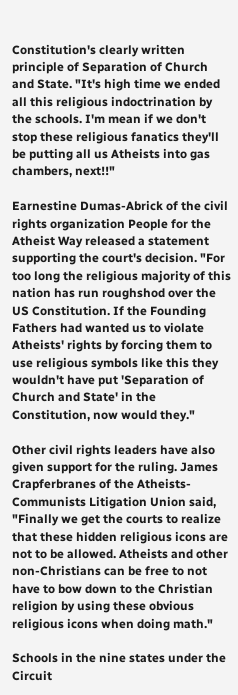Constitution's clearly written principle of Separation of Church and State. "It's high time we ended all this religious indoctrination by the schools. I'm mean if we don't stop these religious fanatics they'll be putting all us Atheists into gas chambers, next!!"

Earnestine Dumas-Abrick of the civil rights organization People for the Atheist Way released a statement supporting the court's decision. "For too long the religious majority of this nation has run roughshod over the US Constitution. If the Founding Fathers had wanted us to violate Atheists' rights by forcing them to use religious symbols like this they wouldn't have put 'Separation of Church and State' in the Constitution, now would they."

Other civil rights leaders have also given support for the ruling. James Crapferbranes of the Atheists-Communists Litigation Union said, "Finally we get the courts to realize that these hidden religious icons are not to be allowed. Atheists and other non-Christians can be free to not have to bow down to the Christian religion by using these obvious religious icons when doing math."

Schools in the nine states under the Circuit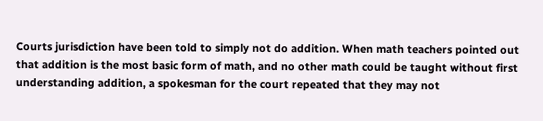Courts jurisdiction have been told to simply not do addition. When math teachers pointed out that addition is the most basic form of math, and no other math could be taught without first understanding addition, a spokesman for the court repeated that they may not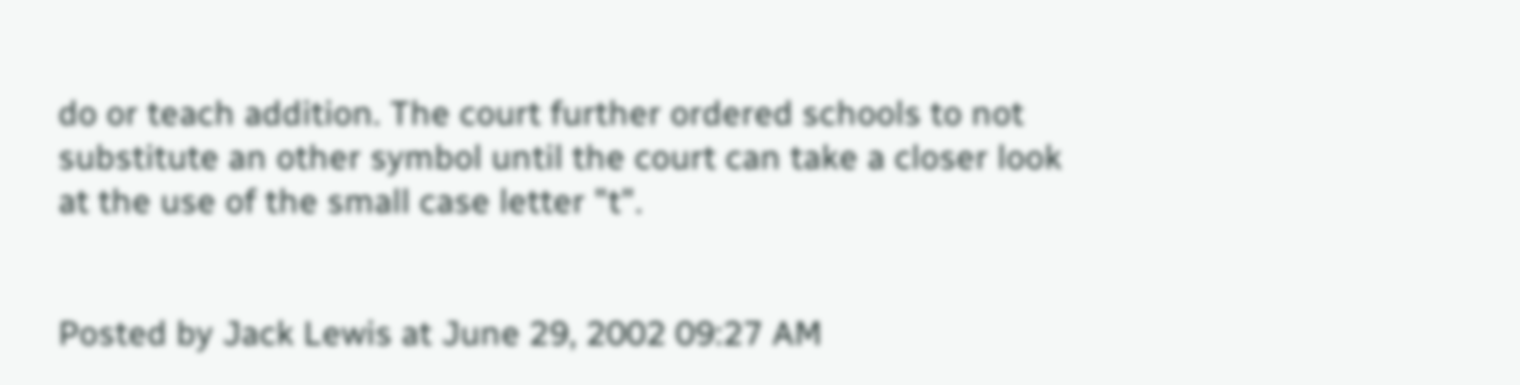do or teach addition. The court further ordered schools to not substitute an other symbol until the court can take a closer look at the use of the small case letter "t".


Posted by Jack Lewis at June 29, 2002 09:27 AM